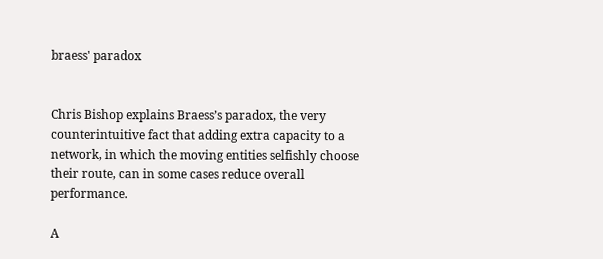braess' paradox


Chris Bishop explains Braess’s paradox, the very counterintuitive fact that adding extra capacity to a network, in which the moving entities selfishly choose their route, can in some cases reduce overall performance.

A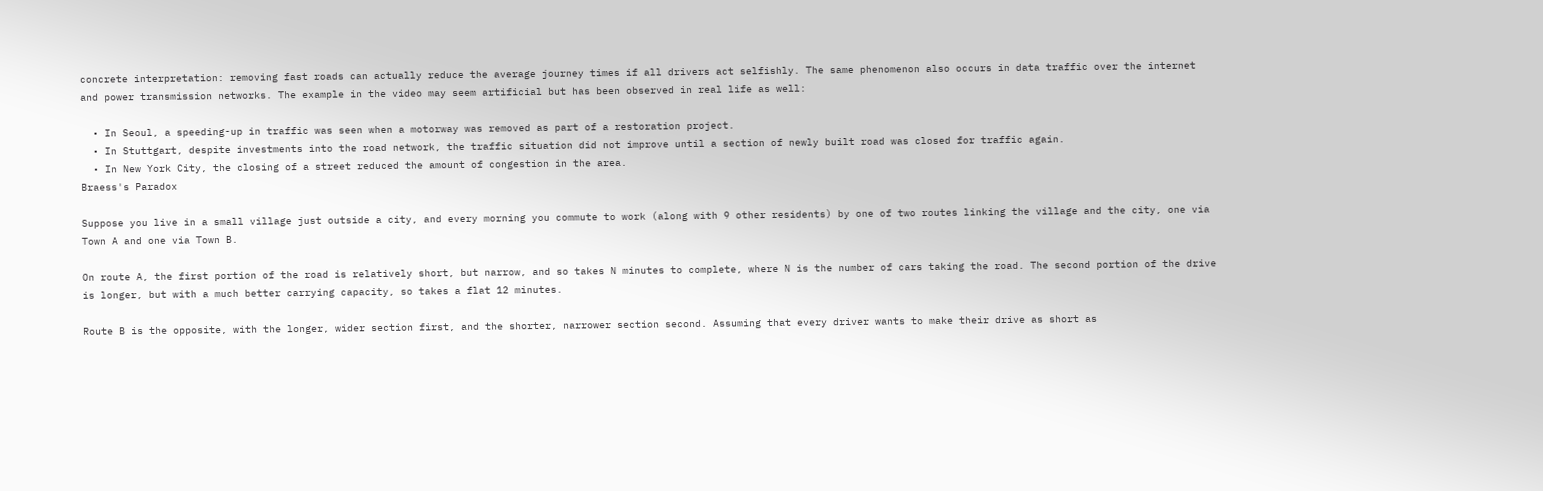concrete interpretation: removing fast roads can actually reduce the average journey times if all drivers act selfishly. The same phenomenon also occurs in data traffic over the internet and power transmission networks. The example in the video may seem artificial but has been observed in real life as well:

  • In Seoul, a speeding-up in traffic was seen when a motorway was removed as part of a restoration project.
  • In Stuttgart, despite investments into the road network, the traffic situation did not improve until a section of newly built road was closed for traffic again.
  • In New York City, the closing of a street reduced the amount of congestion in the area.
Braess's Paradox

Suppose you live in a small village just outside a city, and every morning you commute to work (along with 9 other residents) by one of two routes linking the village and the city, one via Town A and one via Town B.

On route A, the first portion of the road is relatively short, but narrow, and so takes N minutes to complete, where N is the number of cars taking the road. The second portion of the drive is longer, but with a much better carrying capacity, so takes a flat 12 minutes.

Route B is the opposite, with the longer, wider section first, and the shorter, narrower section second. Assuming that every driver wants to make their drive as short as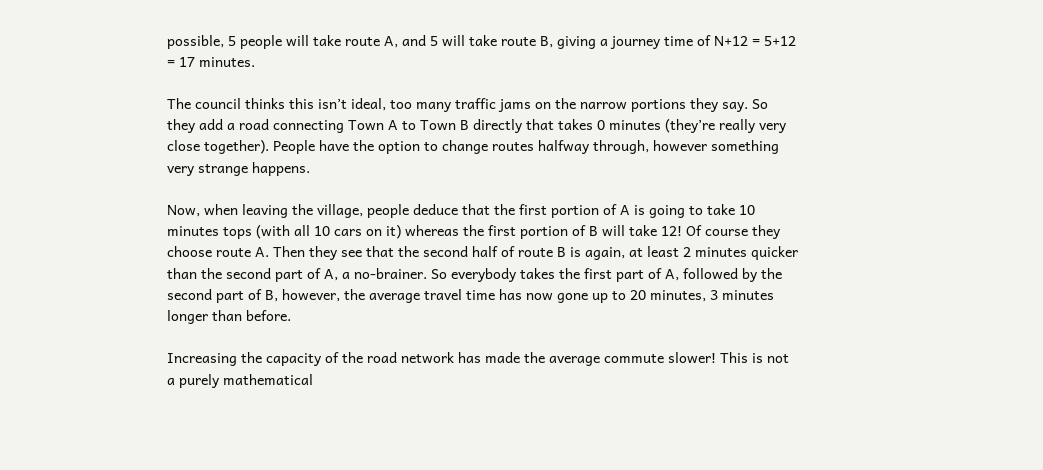possible, 5 people will take route A, and 5 will take route B, giving a journey time of N+12 = 5+12 = 17 minutes.

The council thinks this isn’t ideal, too many traffic jams on the narrow portions they say. So they add a road connecting Town A to Town B directly that takes 0 minutes (they’re really very close together). People have the option to change routes halfway through, however something very strange happens.

Now, when leaving the village, people deduce that the first portion of A is going to take 10 minutes tops (with all 10 cars on it) whereas the first portion of B will take 12! Of course they choose route A. Then they see that the second half of route B is again, at least 2 minutes quicker than the second part of A, a no-brainer. So everybody takes the first part of A, followed by the second part of B, however, the average travel time has now gone up to 20 minutes, 3 minutes longer than before.

Increasing the capacity of the road network has made the average commute slower! This is not a purely mathematical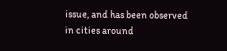issue, and has been observed in cities around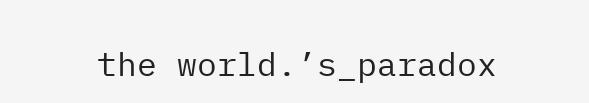the world.’s_paradox